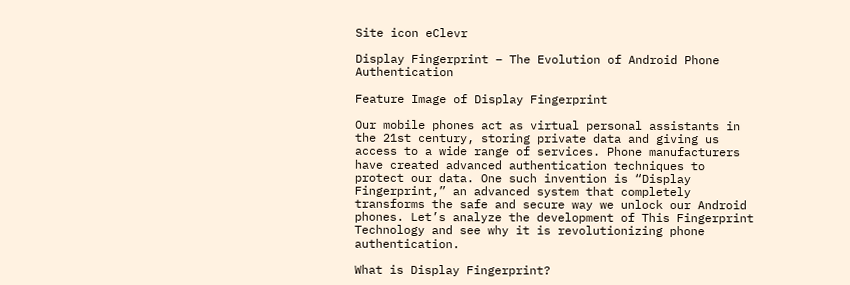Site icon eClevr

Display Fingerprint – The Evolution of Android Phone Authentication

Feature Image of Display Fingerprint

Our mobile phones act as virtual personal assistants in the 21st century, storing private data and giving us access to a wide range of services. Phone manufacturers have created advanced authentication techniques to protect our data. One such invention is “Display Fingerprint,” an advanced system that completely transforms the safe and secure way we unlock our Android phones. Let’s analyze the development of This Fingerprint Technology and see why it is revolutionizing phone authentication.

What is Display Fingerprint?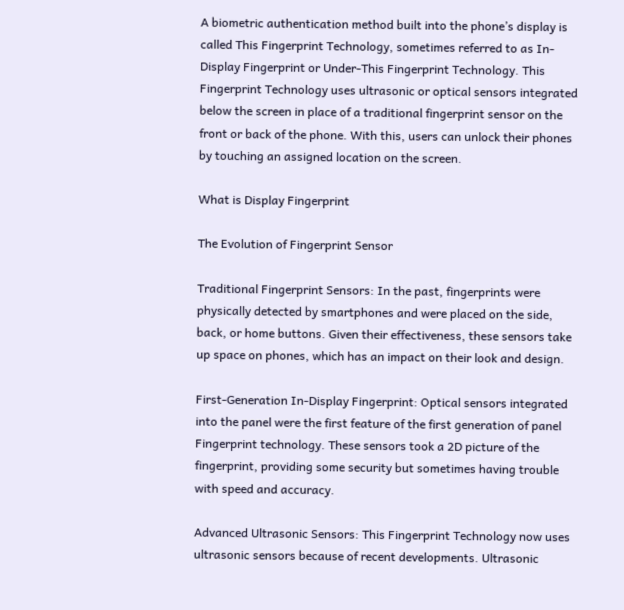A biometric authentication method built into the phone’s display is called This Fingerprint Technology, sometimes referred to as In-Display Fingerprint or Under-This Fingerprint Technology. This Fingerprint Technology uses ultrasonic or optical sensors integrated below the screen in place of a traditional fingerprint sensor on the front or back of the phone. With this, users can unlock their phones by touching an assigned location on the screen.

What is Display Fingerprint

The Evolution of Fingerprint Sensor

Traditional Fingerprint Sensors: In the past, fingerprints were physically detected by smartphones and were placed on the side, back, or home buttons. Given their effectiveness, these sensors take up space on phones, which has an impact on their look and design.

First-Generation In-Display Fingerprint: Optical sensors integrated into the panel were the first feature of the first generation of panel Fingerprint technology. These sensors took a 2D picture of the fingerprint, providing some security but sometimes having trouble with speed and accuracy.

Advanced Ultrasonic Sensors: This Fingerprint Technology now uses ultrasonic sensors because of recent developments. Ultrasonic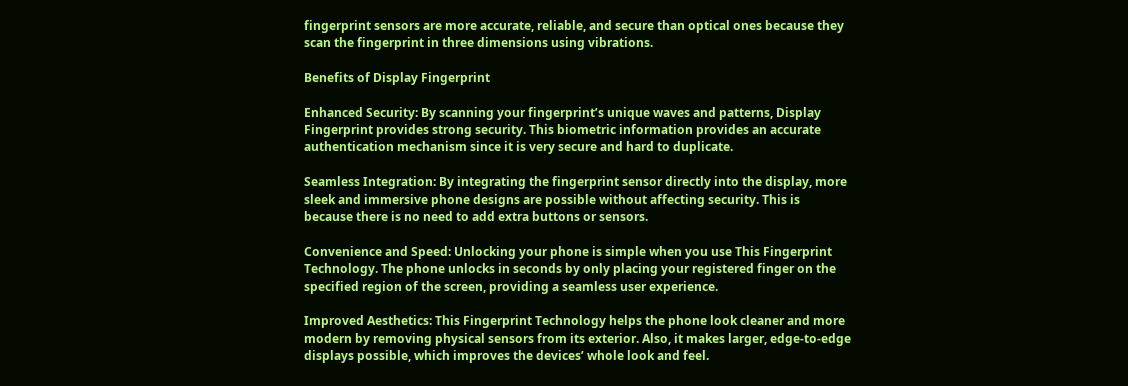fingerprint sensors are more accurate, reliable, and secure than optical ones because they scan the fingerprint in three dimensions using vibrations.

Benefits of Display Fingerprint

Enhanced Security: By scanning your fingerprint’s unique waves and patterns, Display Fingerprint provides strong security. This biometric information provides an accurate authentication mechanism since it is very secure and hard to duplicate.

Seamless Integration: By integrating the fingerprint sensor directly into the display, more sleek and immersive phone designs are possible without affecting security. This is because there is no need to add extra buttons or sensors.

Convenience and Speed: Unlocking your phone is simple when you use This Fingerprint Technology. The phone unlocks in seconds by only placing your registered finger on the specified region of the screen, providing a seamless user experience.

Improved Aesthetics: This Fingerprint Technology helps the phone look cleaner and more modern by removing physical sensors from its exterior. Also, it makes larger, edge-to-edge displays possible, which improves the devices’ whole look and feel.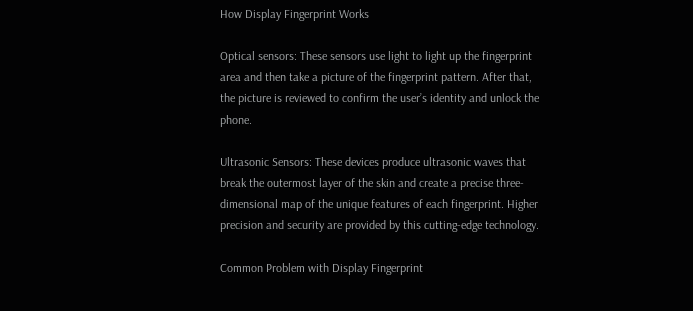How Display Fingerprint Works

Optical sensors: These sensors use light to light up the fingerprint area and then take a picture of the fingerprint pattern. After that, the picture is reviewed to confirm the user’s identity and unlock the phone.

Ultrasonic Sensors: These devices produce ultrasonic waves that break the outermost layer of the skin and create a precise three-dimensional map of the unique features of each fingerprint. Higher precision and security are provided by this cutting-edge technology.

Common Problem with Display Fingerprint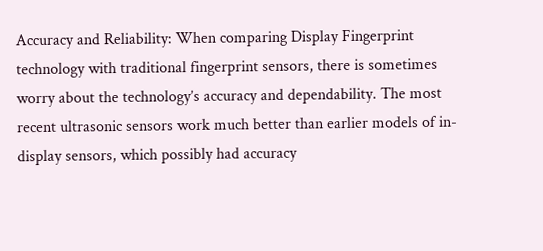Accuracy and Reliability: When comparing Display Fingerprint technology with traditional fingerprint sensors, there is sometimes worry about the technology’s accuracy and dependability. The most recent ultrasonic sensors work much better than earlier models of in-display sensors, which possibly had accuracy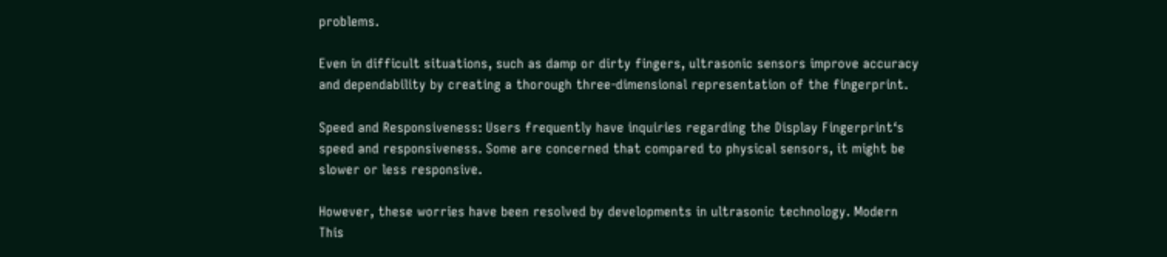problems.

Even in difficult situations, such as damp or dirty fingers, ultrasonic sensors improve accuracy and dependability by creating a thorough three-dimensional representation of the fingerprint.

Speed and Responsiveness: Users frequently have inquiries regarding the Display Fingerprint‘s speed and responsiveness. Some are concerned that compared to physical sensors, it might be slower or less responsive.

However, these worries have been resolved by developments in ultrasonic technology. Modern This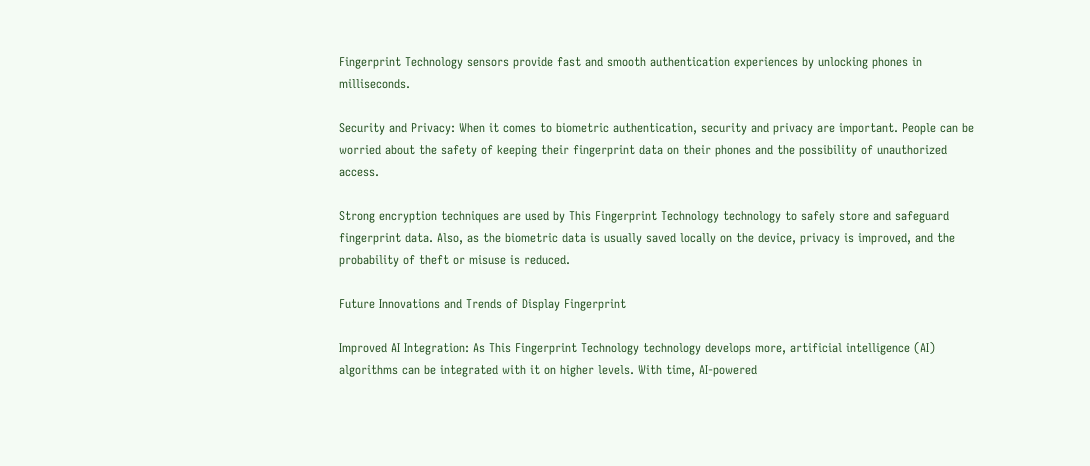Fingerprint Technology sensors provide fast and smooth authentication experiences by unlocking phones in milliseconds.

Security and Privacy: When it comes to biometric authentication, security and privacy are important. People can be worried about the safety of keeping their fingerprint data on their phones and the possibility of unauthorized access.

Strong encryption techniques are used by This Fingerprint Technology technology to safely store and safeguard fingerprint data. Also, as the biometric data is usually saved locally on the device, privacy is improved, and the probability of theft or misuse is reduced.

Future Innovations and Trends of Display Fingerprint

Improved AI Integration: As This Fingerprint Technology technology develops more, artificial intelligence (AI) algorithms can be integrated with it on higher levels. With time, AI-powered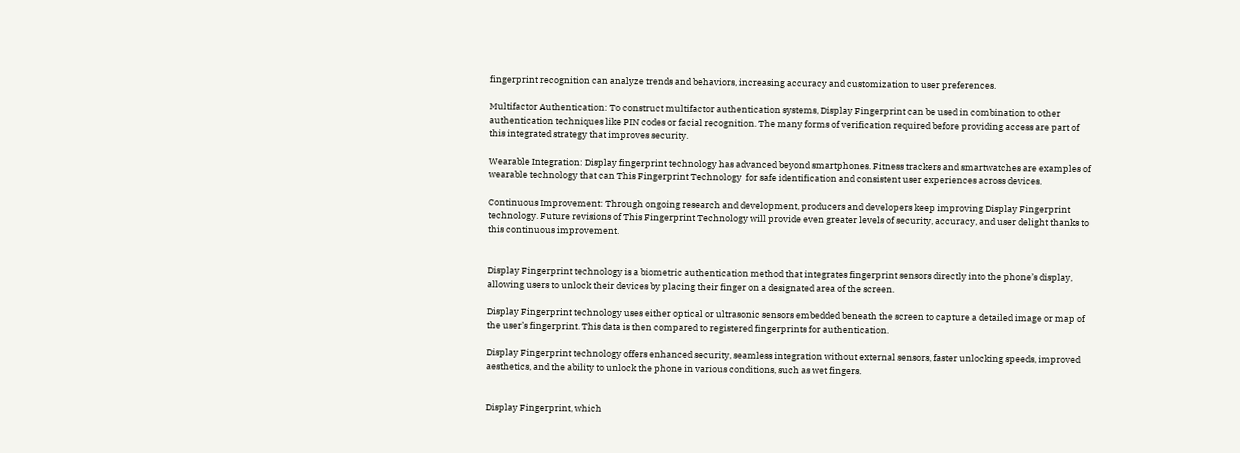fingerprint recognition can analyze trends and behaviors, increasing accuracy and customization to user preferences.

Multifactor Authentication: To construct multifactor authentication systems, Display Fingerprint can be used in combination to other authentication techniques like PIN codes or facial recognition. The many forms of verification required before providing access are part of this integrated strategy that improves security.

Wearable Integration: Display fingerprint technology has advanced beyond smartphones. Fitness trackers and smartwatches are examples of wearable technology that can This Fingerprint Technology  for safe identification and consistent user experiences across devices.

Continuous Improvement: Through ongoing research and development, producers and developers keep improving Display Fingerprint technology. Future revisions of This Fingerprint Technology will provide even greater levels of security, accuracy, and user delight thanks to this continuous improvement.


Display Fingerprint technology is a biometric authentication method that integrates fingerprint sensors directly into the phone’s display, allowing users to unlock their devices by placing their finger on a designated area of the screen.

Display Fingerprint technology uses either optical or ultrasonic sensors embedded beneath the screen to capture a detailed image or map of the user’s fingerprint. This data is then compared to registered fingerprints for authentication.

Display Fingerprint technology offers enhanced security, seamless integration without external sensors, faster unlocking speeds, improved aesthetics, and the ability to unlock the phone in various conditions, such as wet fingers.


Display Fingerprint, which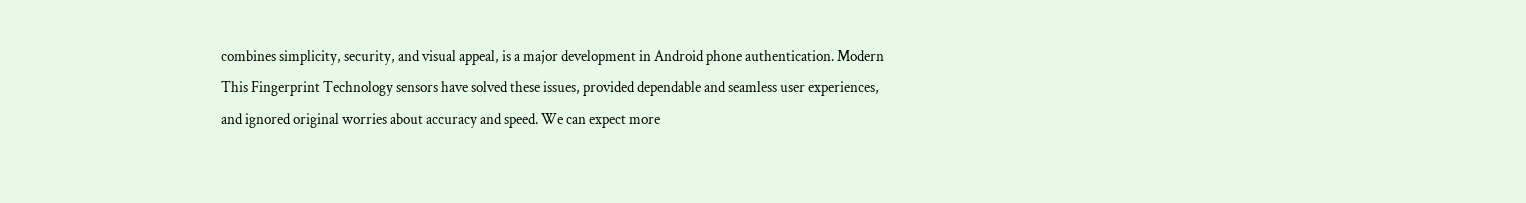combines simplicity, security, and visual appeal, is a major development in Android phone authentication. Modern This Fingerprint Technology sensors have solved these issues, provided dependable and seamless user experiences, and ignored original worries about accuracy and speed. We can expect more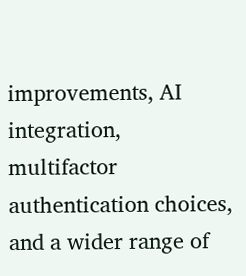improvements, AI integration, multifactor authentication choices, and a wider range of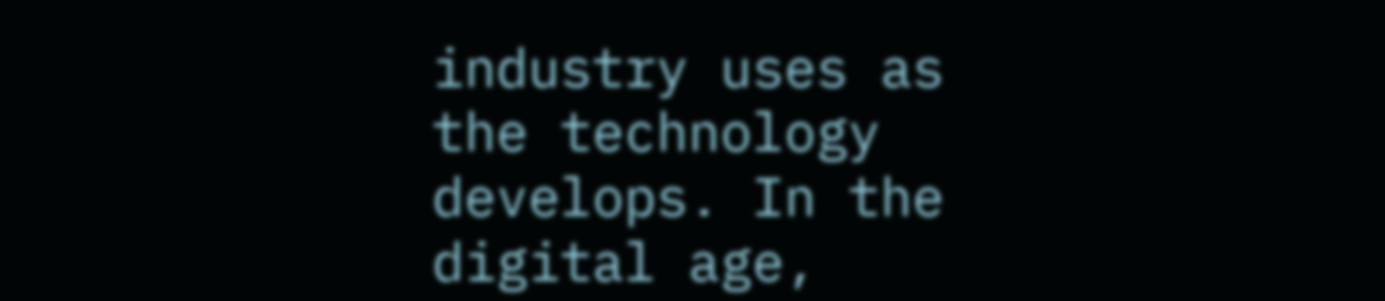industry uses as the technology develops. In the digital age,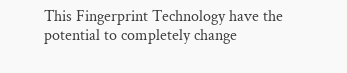This Fingerprint Technology have the potential to completely change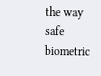the way safe biometric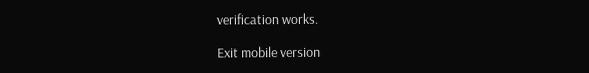verification works.

Exit mobile version